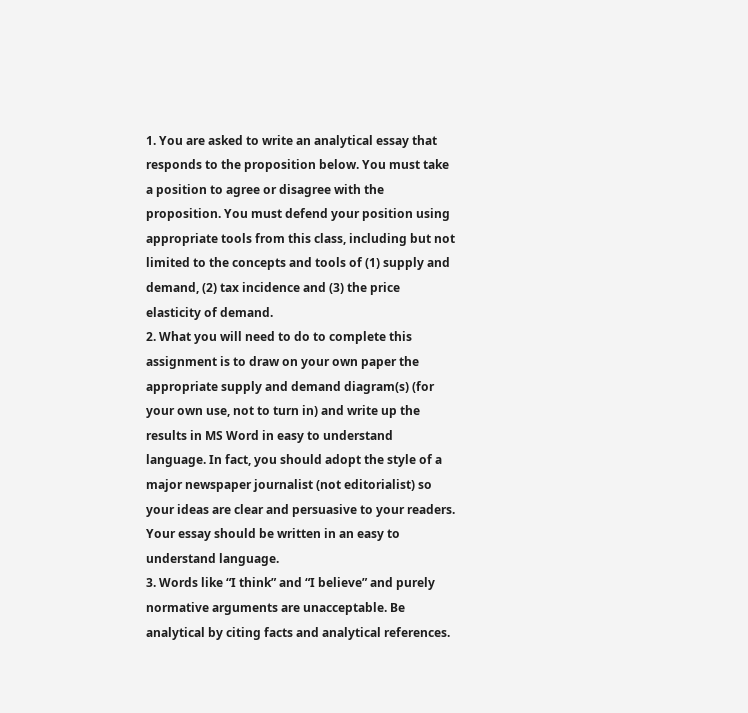1. You are asked to write an analytical essay that responds to the proposition below. You must take a position to agree or disagree with the proposition. You must defend your position using appropriate tools from this class, including but not limited to the concepts and tools of (1) supply and demand, (2) tax incidence and (3) the price elasticity of demand.
2. What you will need to do to complete this assignment is to draw on your own paper the appropriate supply and demand diagram(s) (for your own use, not to turn in) and write up the results in MS Word in easy to understand language. In fact, you should adopt the style of a major newspaper journalist (not editorialist) so your ideas are clear and persuasive to your readers. Your essay should be written in an easy to understand language.
3. Words like “I think” and “I believe” and purely normative arguments are unacceptable. Be analytical by citing facts and analytical references.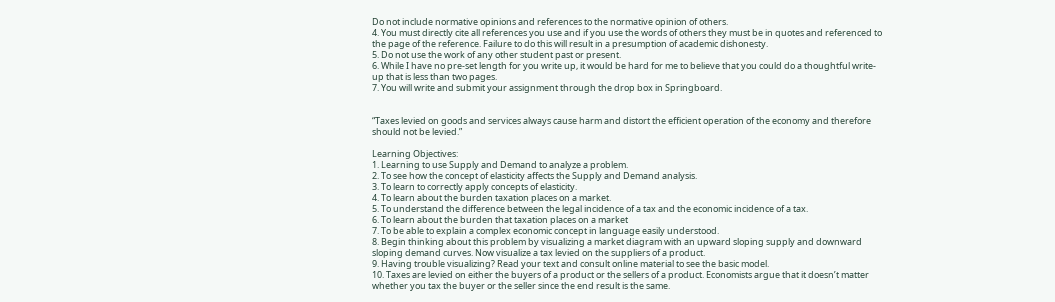Do not include normative opinions and references to the normative opinion of others.
4. You must directly cite all references you use and if you use the words of others they must be in quotes and referenced to the page of the reference. Failure to do this will result in a presumption of academic dishonesty.
5. Do not use the work of any other student past or present.
6. While I have no pre-set length for you write up, it would be hard for me to believe that you could do a thoughtful write-up that is less than two pages.
7. You will write and submit your assignment through the drop box in Springboard.


“Taxes levied on goods and services always cause harm and distort the efficient operation of the economy and therefore should not be levied.”

Learning Objectives:
1. Learning to use Supply and Demand to analyze a problem.
2. To see how the concept of elasticity affects the Supply and Demand analysis.
3. To learn to correctly apply concepts of elasticity.
4. To learn about the burden taxation places on a market.
5. To understand the difference between the legal incidence of a tax and the economic incidence of a tax.
6. To learn about the burden that taxation places on a market
7. To be able to explain a complex economic concept in language easily understood.
8. Begin thinking about this problem by visualizing a market diagram with an upward sloping supply and downward sloping demand curves. Now visualize a tax levied on the suppliers of a product.
9. Having trouble visualizing? Read your text and consult online material to see the basic model.
10. Taxes are levied on either the buyers of a product or the sellers of a product. Economists argue that it doesn’t matter whether you tax the buyer or the seller since the end result is the same.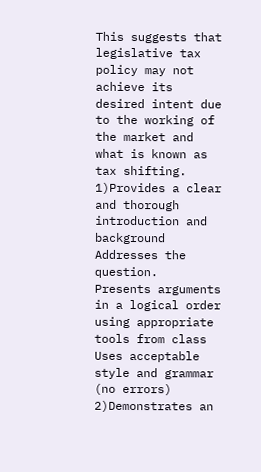This suggests that legislative tax policy may not achieve its desired intent due to the working of the market and what is known as tax shifting.
1)Provides a clear and thorough introduction and background
Addresses the question.
Presents arguments in a logical order using appropriate tools from class
Uses acceptable style and grammar (no errors)
2)Demonstrates an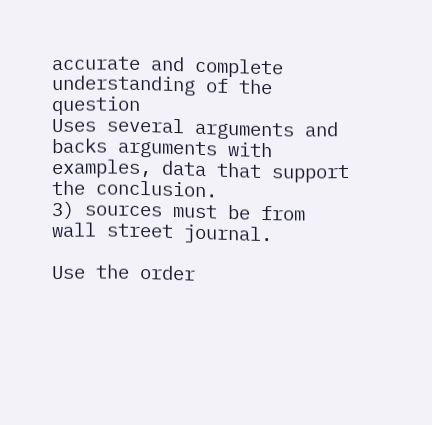accurate and complete understanding of the question
Uses several arguments and backs arguments with examples, data that support the conclusion.
3) sources must be from wall street journal.

Use the order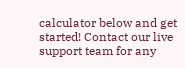calculator below and get started! Contact our live support team for any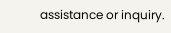assistance or inquiry.